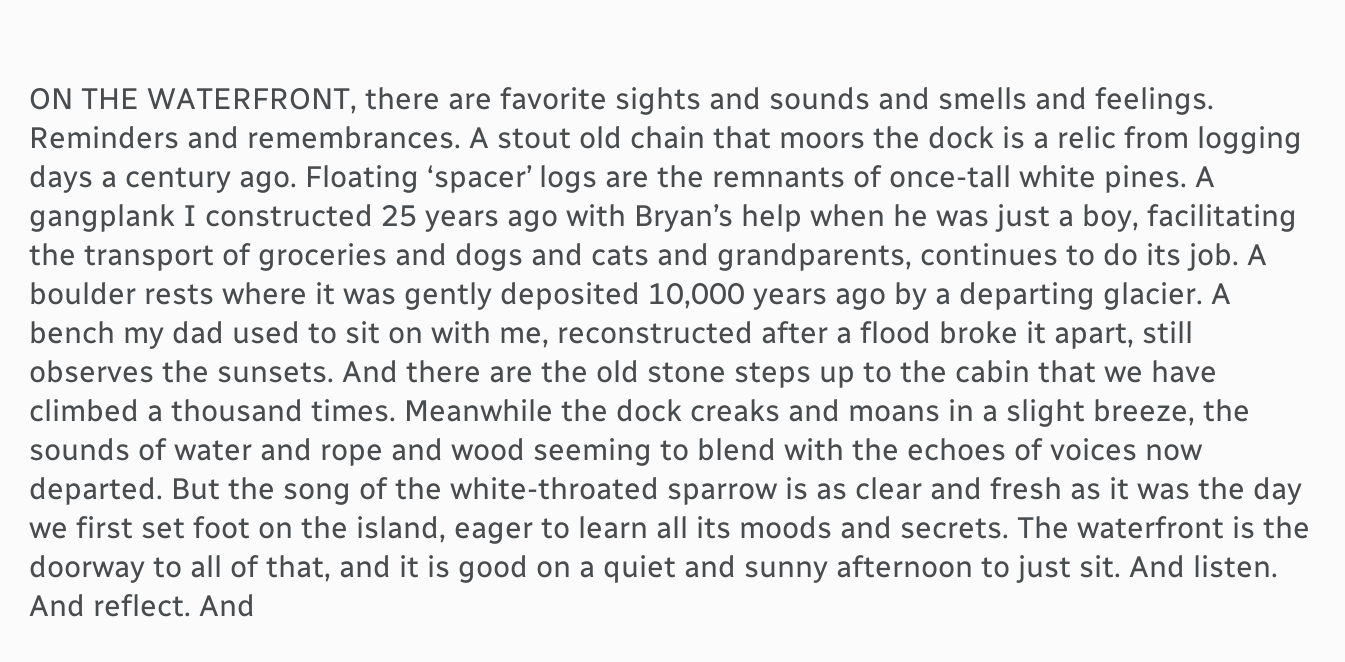ON THE WATERFRONT, there are favorite sights and sounds and smells and feelings. Reminders and remembrances. A stout old chain that moors the dock is a relic from logging days a century ago. Floating ‘spacer’ logs are the remnants of once-tall white pines. A gangplank I constructed 25 years ago with Bryan’s help when he was just a boy, facilitating the transport of groceries and dogs and cats and grandparents, continues to do its job. A boulder rests where it was gently deposited 10,000 years ago by a departing glacier. A bench my dad used to sit on with me, reconstructed after a flood broke it apart, still observes the sunsets. And there are the old stone steps up to the cabin that we have climbed a thousand times. Meanwhile the dock creaks and moans in a slight breeze, the sounds of water and rope and wood seeming to blend with the echoes of voices now departed. But the song of the white-throated sparrow is as clear and fresh as it was the day we first set foot on the island, eager to learn all its moods and secrets. The waterfront is the doorway to all of that, and it is good on a quiet and sunny afternoon to just sit. And listen. And reflect. And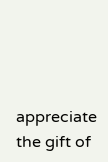appreciate the gift of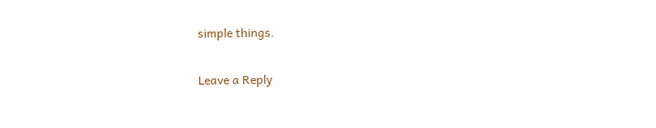simple things.

Leave a Reply